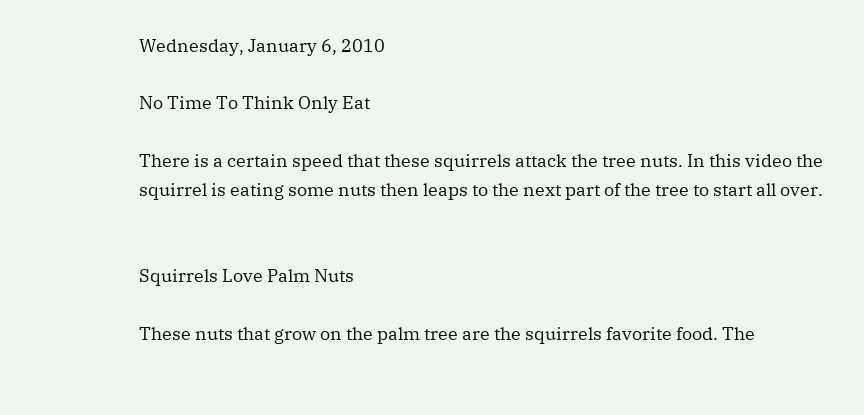Wednesday, January 6, 2010

No Time To Think Only Eat

There is a certain speed that these squirrels attack the tree nuts. In this video the squirrel is eating some nuts then leaps to the next part of the tree to start all over.


Squirrels Love Palm Nuts

These nuts that grow on the palm tree are the squirrels favorite food. The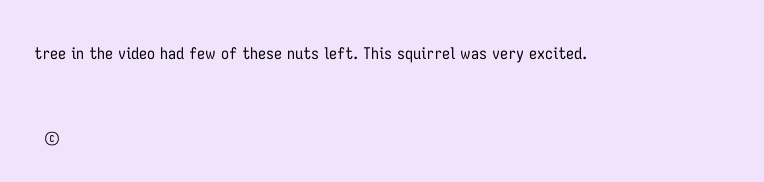tree in the video had few of these nuts left. This squirrel was very excited.


  ©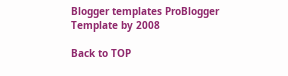Blogger templates ProBlogger Template by 2008

Back to TOP